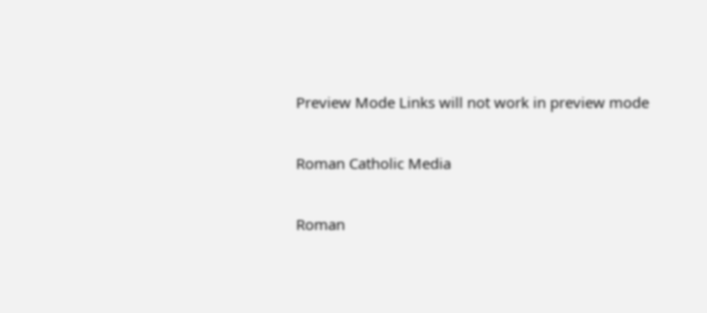Preview Mode Links will not work in preview mode

Roman Catholic Media

Roman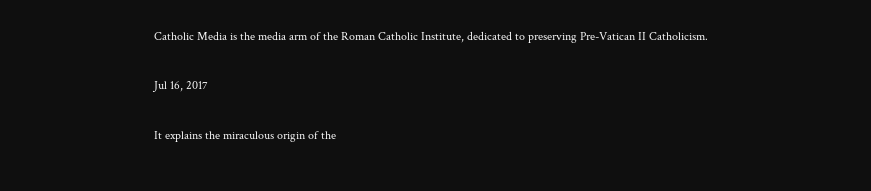Catholic Media is the media arm of the Roman Catholic Institute, dedicated to preserving Pre-Vatican II Catholicism.

Jul 16, 2017

It explains the miraculous origin of the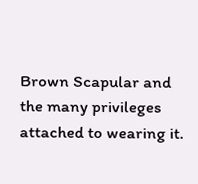Brown Scapular and the many privileges attached to wearing it.